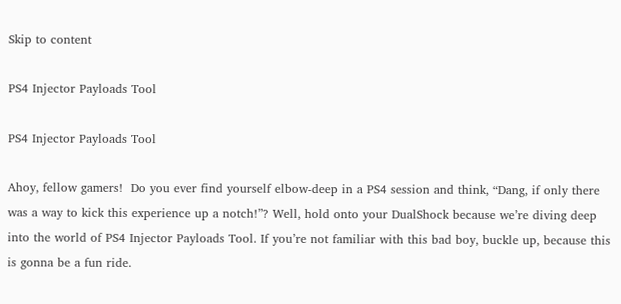Skip to content

PS4 Injector Payloads Tool

PS4 Injector Payloads Tool

Ahoy, fellow gamers!  Do you ever find yourself elbow-deep in a PS4 session and think, “Dang, if only there was a way to kick this experience up a notch!”? Well, hold onto your DualShock because we’re diving deep into the world of PS4 Injector Payloads Tool. If you’re not familiar with this bad boy, buckle up, because this is gonna be a fun ride.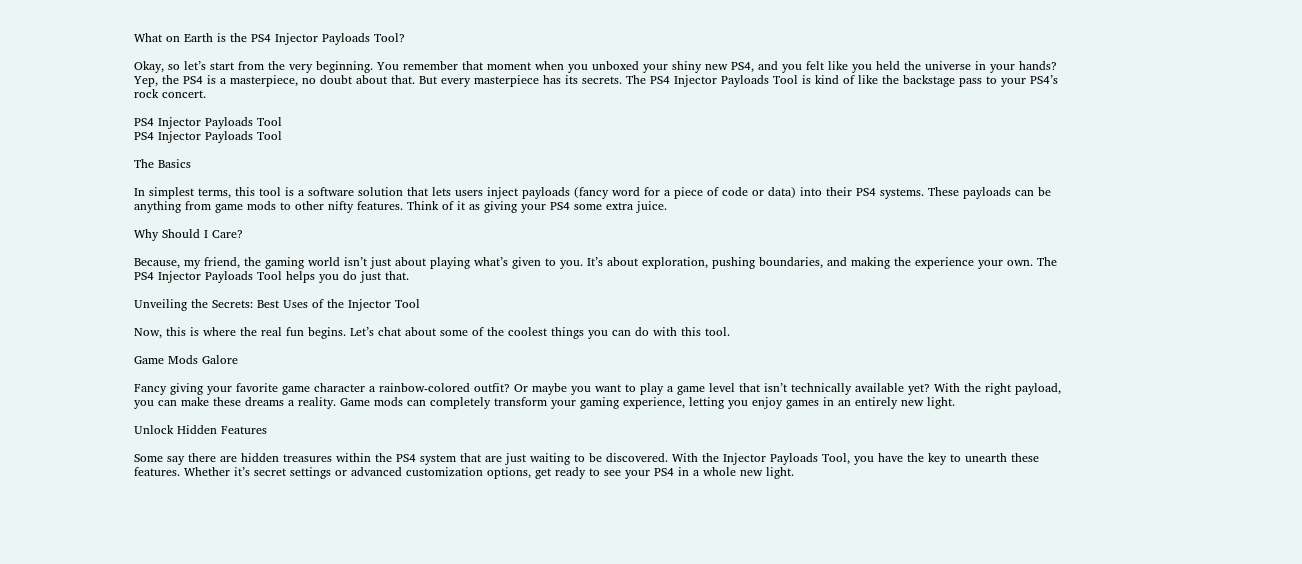What on Earth is the PS4 Injector Payloads Tool?

Okay, so let’s start from the very beginning. You remember that moment when you unboxed your shiny new PS4, and you felt like you held the universe in your hands? Yep, the PS4 is a masterpiece, no doubt about that. But every masterpiece has its secrets. The PS4 Injector Payloads Tool is kind of like the backstage pass to your PS4’s rock concert.

PS4 Injector Payloads Tool
PS4 Injector Payloads Tool

The Basics

In simplest terms, this tool is a software solution that lets users inject payloads (fancy word for a piece of code or data) into their PS4 systems. These payloads can be anything from game mods to other nifty features. Think of it as giving your PS4 some extra juice.

Why Should I Care?

Because, my friend, the gaming world isn’t just about playing what’s given to you. It’s about exploration, pushing boundaries, and making the experience your own. The PS4 Injector Payloads Tool helps you do just that.

Unveiling the Secrets: Best Uses of the Injector Tool

Now, this is where the real fun begins. Let’s chat about some of the coolest things you can do with this tool.

Game Mods Galore

Fancy giving your favorite game character a rainbow-colored outfit? Or maybe you want to play a game level that isn’t technically available yet? With the right payload, you can make these dreams a reality. Game mods can completely transform your gaming experience, letting you enjoy games in an entirely new light.

Unlock Hidden Features

Some say there are hidden treasures within the PS4 system that are just waiting to be discovered. With the Injector Payloads Tool, you have the key to unearth these features. Whether it’s secret settings or advanced customization options, get ready to see your PS4 in a whole new light.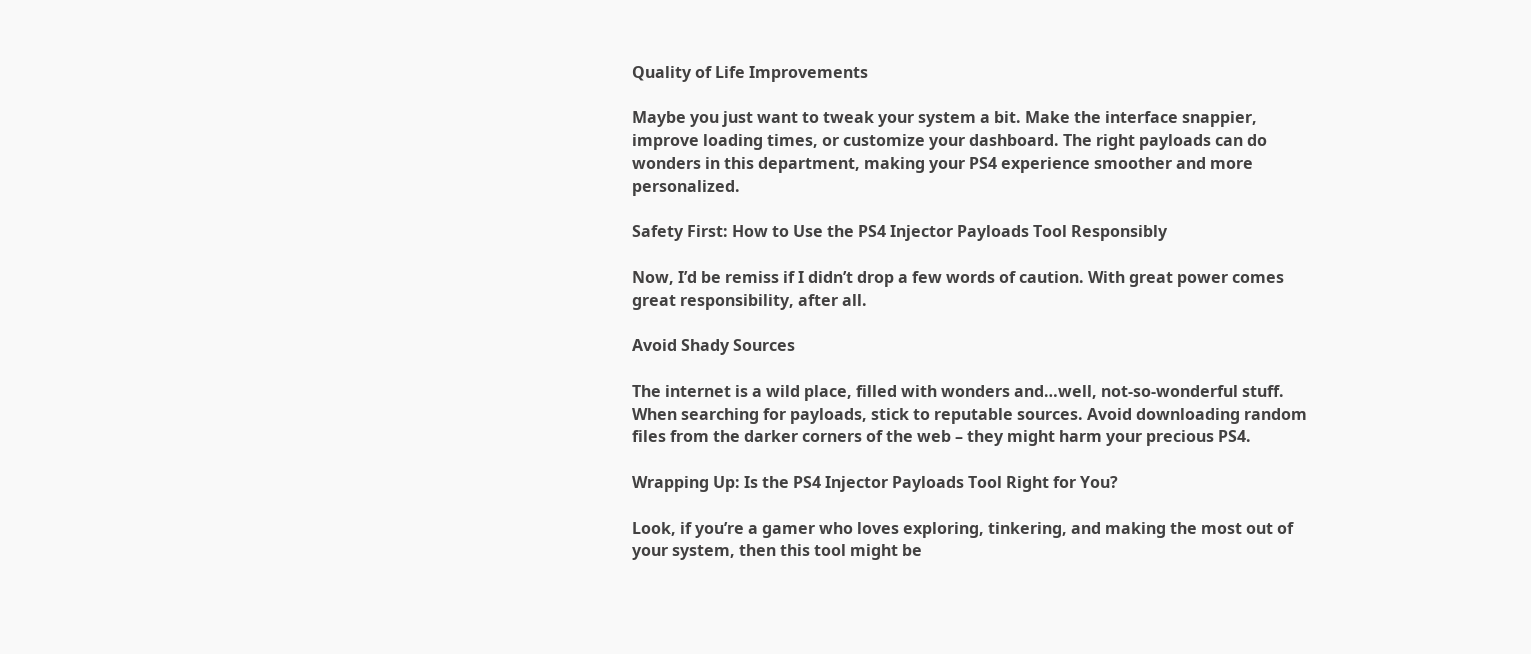Quality of Life Improvements

Maybe you just want to tweak your system a bit. Make the interface snappier, improve loading times, or customize your dashboard. The right payloads can do wonders in this department, making your PS4 experience smoother and more personalized.

Safety First: How to Use the PS4 Injector Payloads Tool Responsibly

Now, I’d be remiss if I didn’t drop a few words of caution. With great power comes great responsibility, after all.

Avoid Shady Sources

The internet is a wild place, filled with wonders and…well, not-so-wonderful stuff. When searching for payloads, stick to reputable sources. Avoid downloading random files from the darker corners of the web – they might harm your precious PS4.

Wrapping Up: Is the PS4 Injector Payloads Tool Right for You?

Look, if you’re a gamer who loves exploring, tinkering, and making the most out of your system, then this tool might be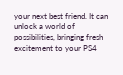your next best friend. It can unlock a world of possibilities, bringing fresh excitement to your PS4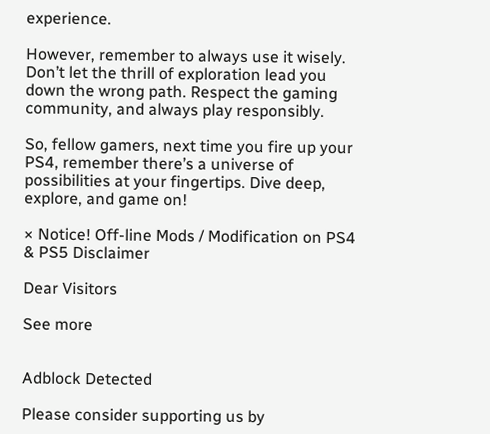experience.

However, remember to always use it wisely. Don’t let the thrill of exploration lead you down the wrong path. Respect the gaming community, and always play responsibly.

So, fellow gamers, next time you fire up your PS4, remember there’s a universe of possibilities at your fingertips. Dive deep, explore, and game on!

× Notice! Off-line Mods / Modification on PS4 & PS5 Disclaimer

Dear Visitors

See more


Adblock Detected

Please consider supporting us by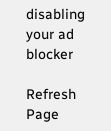disabling your ad blocker

Refresh Page